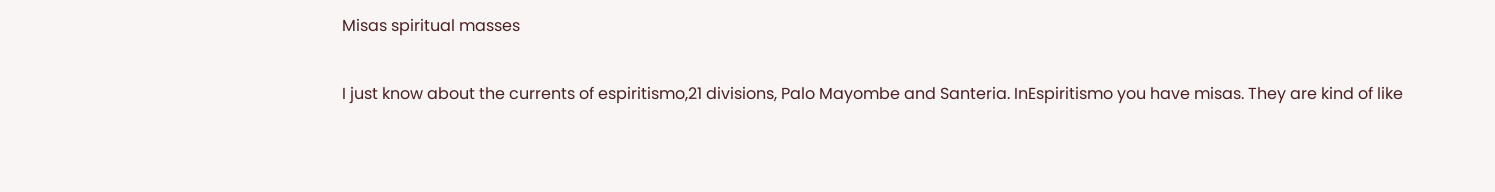Misas spiritual masses

I just know about the currents of espiritismo,21 divisions, Palo Mayombe and Santeria. InEspiritismo you have misas. They are kind of like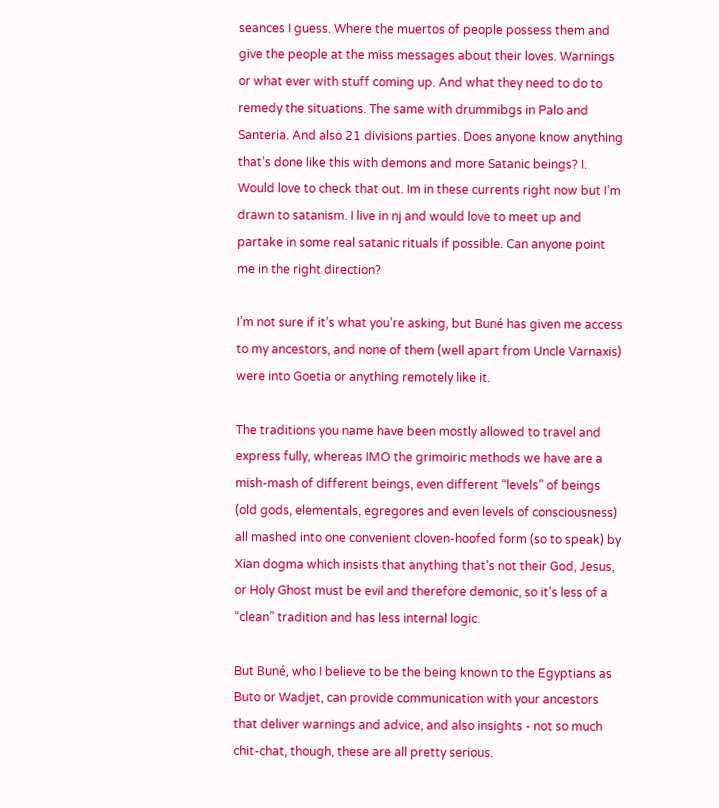seances I guess. Where the muertos of people possess them and give the people at the miss messages about their loves. Warnings or what ever with stuff coming up. And what they need to do to remedy the situations. The same with drummibgs in Palo and Santeria. And also 21 divisions parties. Does anyone know anything that’s done like this with demons and more Satanic beings? I. Would love to check that out. Im in these currents right now but I’m drawn to satanism. I live in nj and would love to meet up and partake in some real satanic rituals if possible. Can anyone point me in the right direction?

I’m not sure if it’s what you’re asking, but Buné has given me access to my ancestors, and none of them (well apart from Uncle Varnaxis) were into Goetia or anything remotely like it.

The traditions you name have been mostly allowed to travel and express fully, whereas IMO the grimoiric methods we have are a mish-mash of different beings, even different “levels” of beings (old gods, elementals, egregores and even levels of consciousness) all mashed into one convenient cloven-hoofed form (so to speak) by Xian dogma which insists that anything that’s not their God, Jesus, or Holy Ghost must be evil and therefore demonic, so it’s less of a “clean” tradition and has less internal logic.

But Buné, who I believe to be the being known to the Egyptians as Buto or Wadjet, can provide communication with your ancestors that deliver warnings and advice, and also insights - not so much chit-chat, though, these are all pretty serious.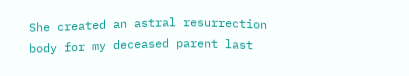She created an astral resurrection body for my deceased parent last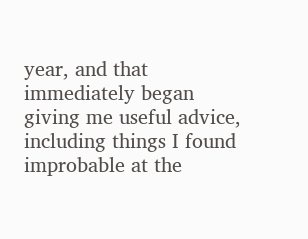year, and that immediately began giving me useful advice, including things I found improbable at the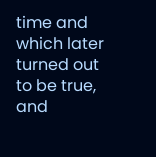time and which later turned out to be true, and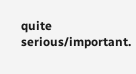quite serious/important.